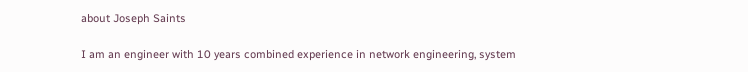about Joseph Saints

I am an engineer with 10 years combined experience in network engineering, system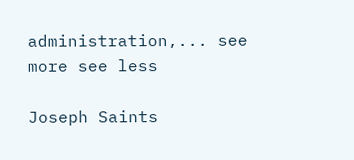administration,... see more see less

Joseph Saints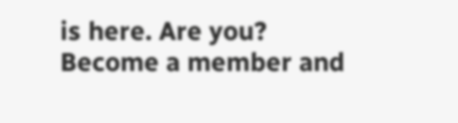is here. Are you?
Become a member and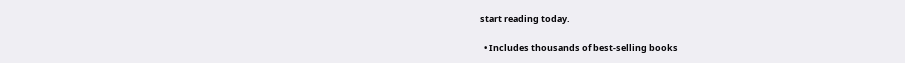start reading today.

  • Includes thousands of best-selling books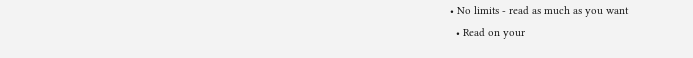• No limits - read as much as you want
  • Read on your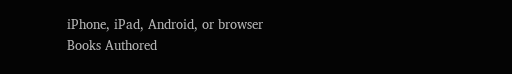iPhone, iPad, Android, or browser
Books Authored